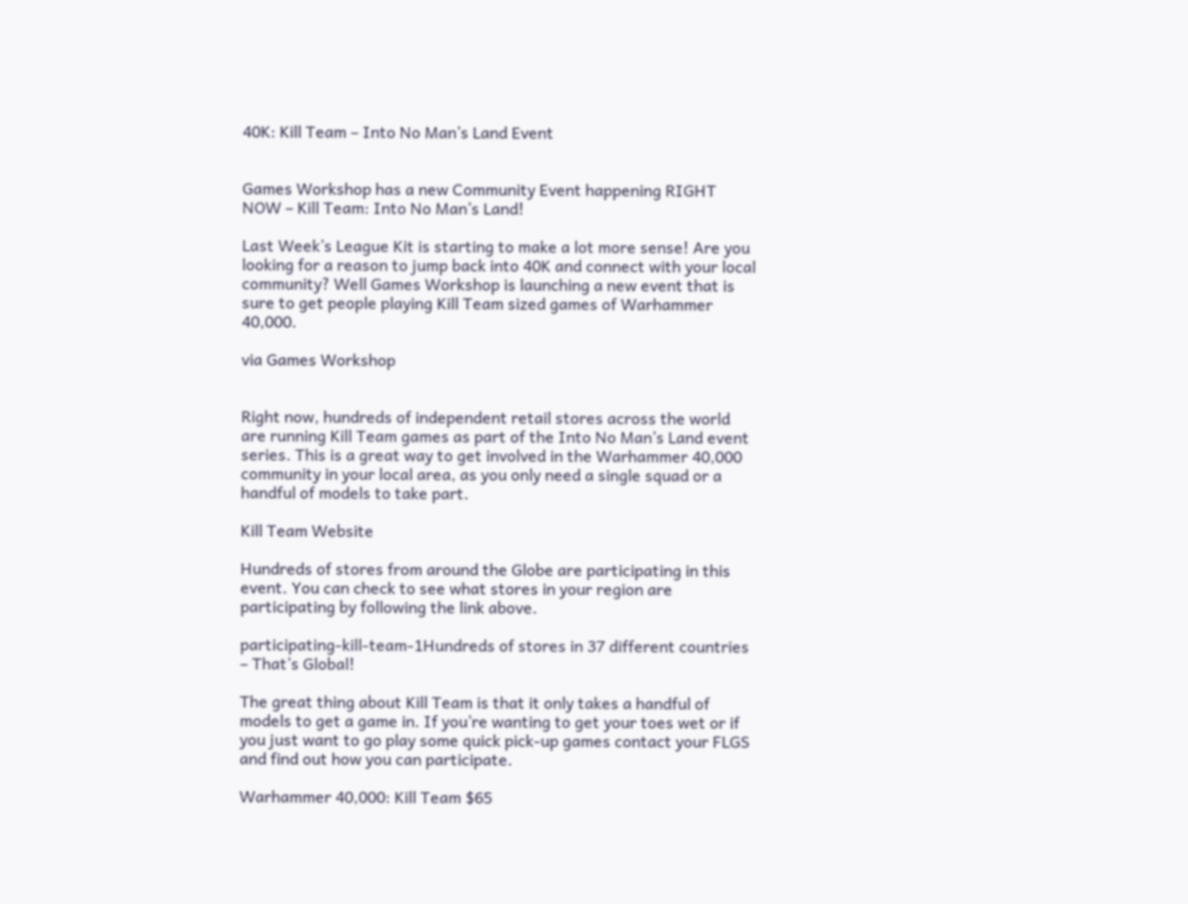40K: Kill Team – Into No Man’s Land Event


Games Workshop has a new Community Event happening RIGHT NOW – Kill Team: Into No Man’s Land!

Last Week’s League Kit is starting to make a lot more sense! Are you looking for a reason to jump back into 40K and connect with your local community? Well Games Workshop is launching a new event that is sure to get people playing Kill Team sized games of Warhammer 40,000.

via Games Workshop


Right now, hundreds of independent retail stores across the world are running Kill Team games as part of the Into No Man’s Land event series. This is a great way to get involved in the Warhammer 40,000 community in your local area, as you only need a single squad or a handful of models to take part.

Kill Team Website

Hundreds of stores from around the Globe are participating in this event. You can check to see what stores in your region are participating by following the link above.

participating-kill-team-1Hundreds of stores in 37 different countries – That’s Global!

The great thing about Kill Team is that it only takes a handful of models to get a game in. If you’re wanting to get your toes wet or if you just want to go play some quick pick-up games contact your FLGS and find out how you can participate.

Warhammer 40,000: Kill Team $65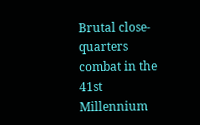Brutal close-quarters combat in the 41st Millennium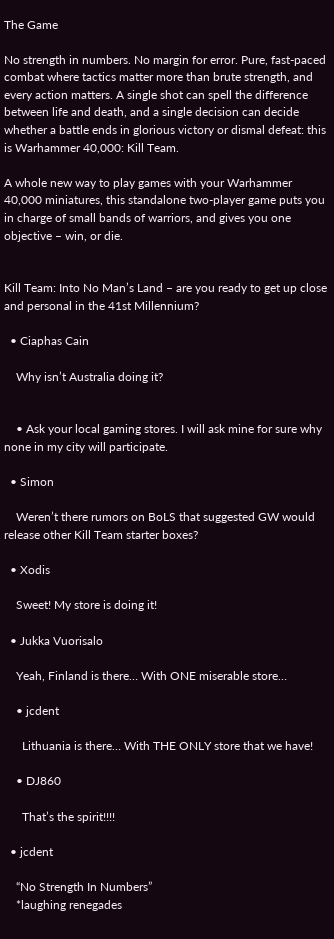The Game

No strength in numbers. No margin for error. Pure, fast-paced combat where tactics matter more than brute strength, and every action matters. A single shot can spell the difference between life and death, and a single decision can decide whether a battle ends in glorious victory or dismal defeat: this is Warhammer 40,000: Kill Team.

A whole new way to play games with your Warhammer 40,000 miniatures, this standalone two-player game puts you in charge of small bands of warriors, and gives you one objective – win, or die.


Kill Team: Into No Man’s Land – are you ready to get up close and personal in the 41st Millennium?

  • Ciaphas Cain

    Why isn’t Australia doing it?


    • Ask your local gaming stores. I will ask mine for sure why none in my city will participate.

  • Simon

    Weren’t there rumors on BoLS that suggested GW would release other Kill Team starter boxes?

  • Xodis

    Sweet! My store is doing it!

  • Jukka Vuorisalo

    Yeah, Finland is there… With ONE miserable store…

    • jcdent

      Lithuania is there… With THE ONLY store that we have!

    • DJ860

      That’s the spirit!!!!

  • jcdent

    “No Strength In Numbers”
    *laughing renegades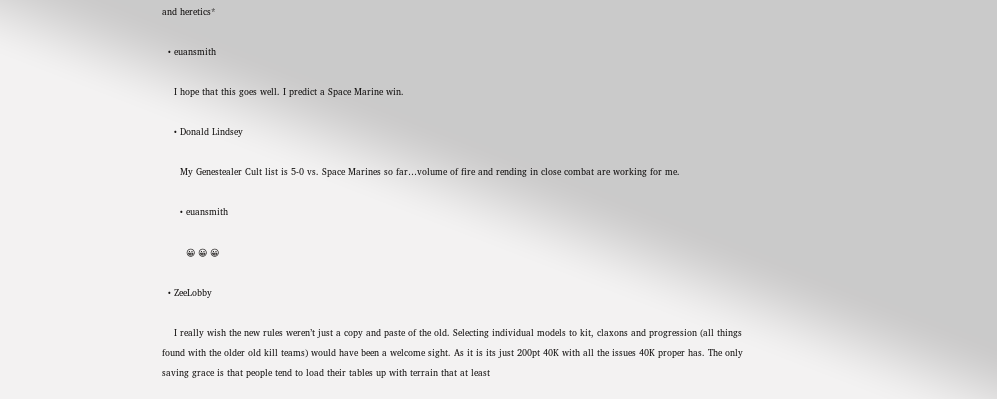and heretics*

  • euansmith

    I hope that this goes well. I predict a Space Marine win.

    • Donald Lindsey

      My Genestealer Cult list is 5-0 vs. Space Marines so far…volume of fire and rending in close combat are working for me.

      • euansmith

        😀 😀 😀

  • ZeeLobby

    I really wish the new rules weren’t just a copy and paste of the old. Selecting individual models to kit, claxons and progression (all things found with the older old kill teams) would have been a welcome sight. As it is its just 200pt 40K with all the issues 40K proper has. The only saving grace is that people tend to load their tables up with terrain that at least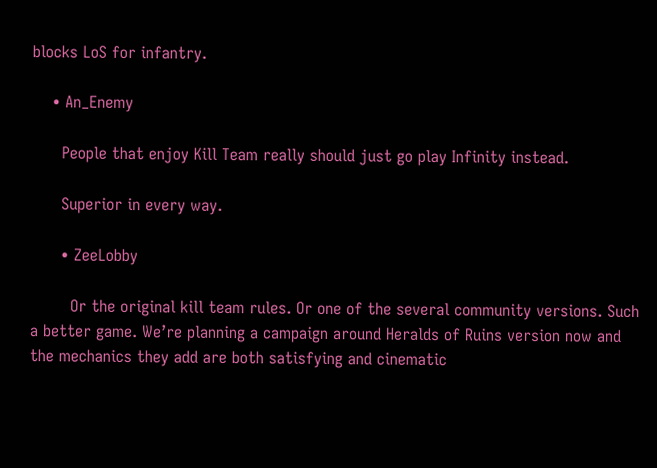blocks LoS for infantry.

    • An_Enemy

      People that enjoy Kill Team really should just go play Infinity instead.

      Superior in every way.

      • ZeeLobby

        Or the original kill team rules. Or one of the several community versions. Such a better game. We’re planning a campaign around Heralds of Ruins version now and the mechanics they add are both satisfying and cinematic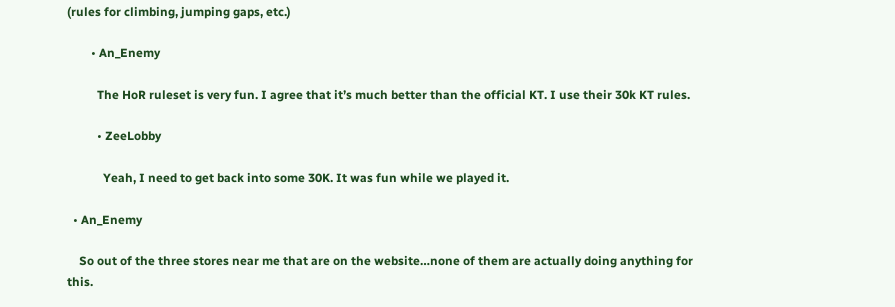(rules for climbing, jumping gaps, etc.)

        • An_Enemy

          The HoR ruleset is very fun. I agree that it’s much better than the official KT. I use their 30k KT rules.

          • ZeeLobby

            Yeah, I need to get back into some 30K. It was fun while we played it.

  • An_Enemy

    So out of the three stores near me that are on the website…none of them are actually doing anything for this.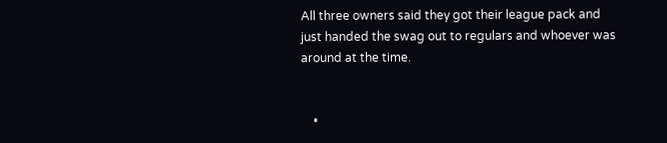All three owners said they got their league pack and just handed the swag out to regulars and whoever was around at the time.


    •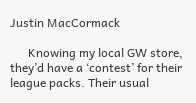Justin MacCormack

      Knowing my local GW store, they’d have a ‘contest’ for their league packs. Their usual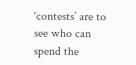‘contests’ are to see who can spend the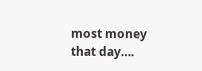most money that day….